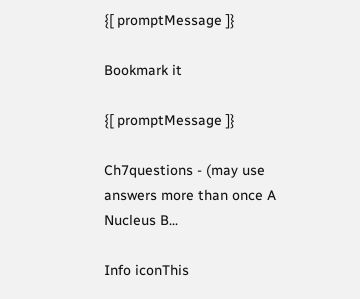{[ promptMessage ]}

Bookmark it

{[ promptMessage ]}

Ch7questions - (may use answers more than once A Nucleus B...

Info iconThis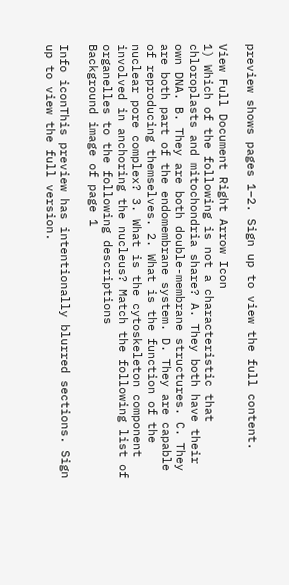preview shows pages 1–2. Sign up to view the full content.

View Full Document Right Arrow Icon
1) Which of the following is not a characteristic that chloroplasts and mitochondria share? A. They both have their own DNA. B. They are both double-membrane structures. C. They are both part of the endomembrane system. D. They are capable of reproducing themselves. 2. What is the function of the nuclear pore complex? 3. What is the cytoskeleton component involved in anchoring the nucleus? Match the following list of organelles to the following descriptions
Background image of page 1

Info iconThis preview has intentionally blurred sections. Sign up to view the full version.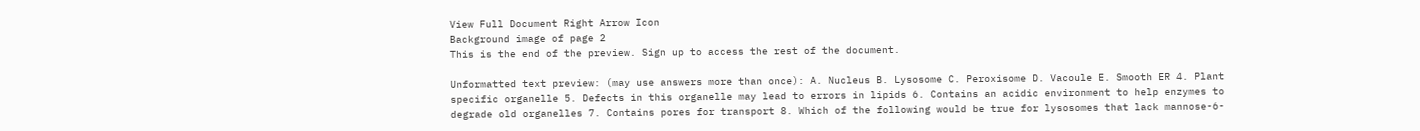View Full Document Right Arrow Icon
Background image of page 2
This is the end of the preview. Sign up to access the rest of the document.

Unformatted text preview: (may use answers more than once): A. Nucleus B. Lysosome C. Peroxisome D. Vacoule E. Smooth ER 4. Plant specific organelle 5. Defects in this organelle may lead to errors in lipids 6. Contains an acidic environment to help enzymes to degrade old organelles 7. Contains pores for transport 8. Which of the following would be true for lysosomes that lack mannose-6-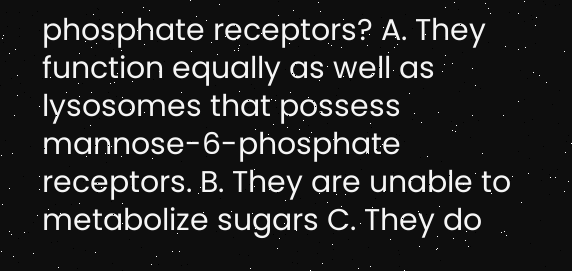phosphate receptors? A. They function equally as well as lysosomes that possess mannose-6-phosphate receptors. B. They are unable to metabolize sugars C. They do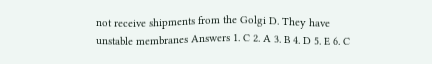not receive shipments from the Golgi D. They have unstable membranes Answers 1. C 2. A 3. B 4. D 5. E 6. C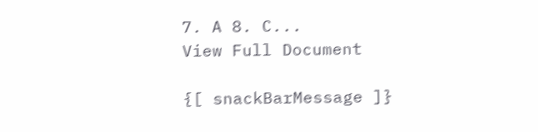7. A 8. C...
View Full Document

{[ snackBarMessage ]}